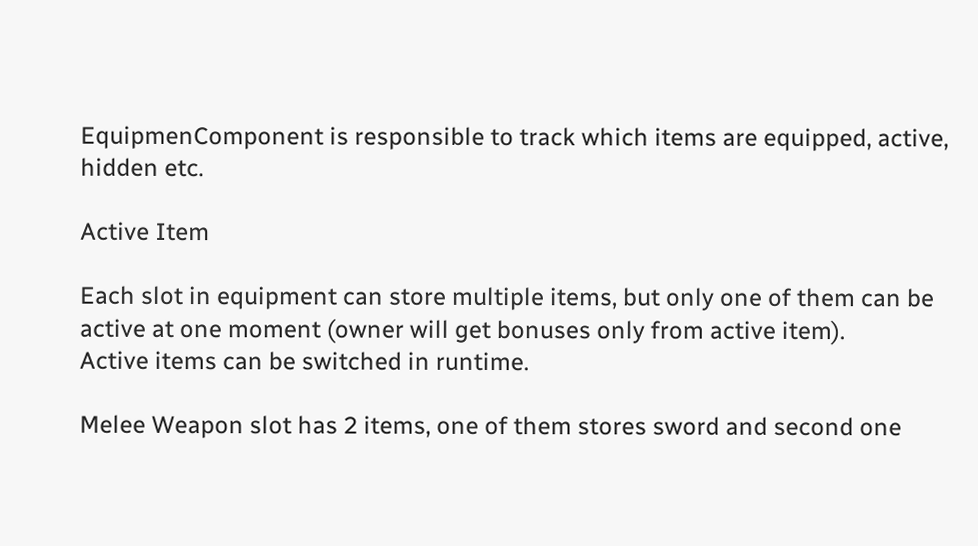EquipmenComponent is responsible to track which items are equipped, active, hidden etc.

Active Item

Each slot in equipment can store multiple items, but only one of them can be active at one moment (owner will get bonuses only from active item).
Active items can be switched in runtime.

Melee Weapon slot has 2 items, one of them stores sword and second one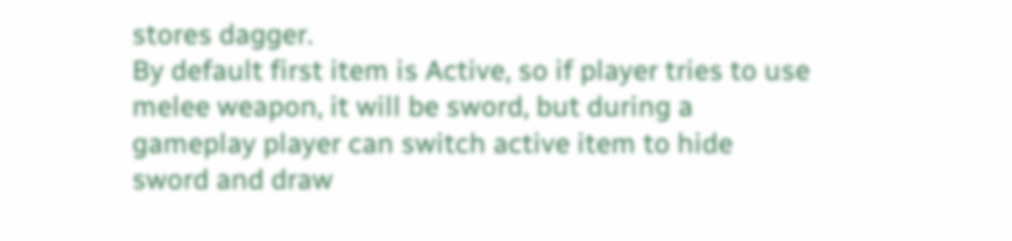stores dagger.
By default first item is Active, so if player tries to use melee weapon, it will be sword, but during a gameplay player can switch active item to hide sword and draw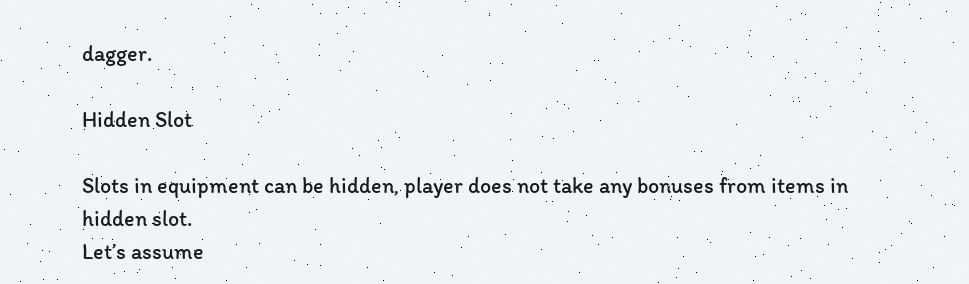dagger.

Hidden Slot

Slots in equipment can be hidden, player does not take any bonuses from items in hidden slot.
Let’s assume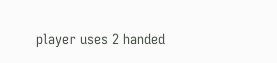player uses 2 handed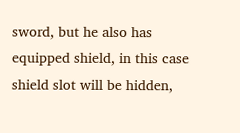sword, but he also has equipped shield, in this case shield slot will be hidden,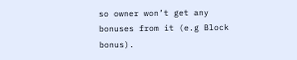so owner won’t get any bonuses from it (e.g Block bonus).